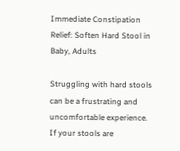Immediate Constipation Relief: Soften Hard Stool in Baby, Adults

Struggling with hard stools can be a frustrating and uncomfortable experience. If your stools are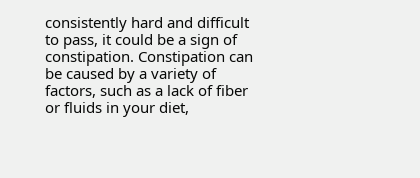consistently hard and difficult to pass, it could be a sign of constipation. Constipation can be caused by a variety of factors, such as a lack of fiber or fluids in your diet,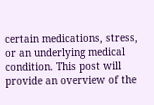certain medications, stress, or an underlying medical condition. This post will provide an overview of the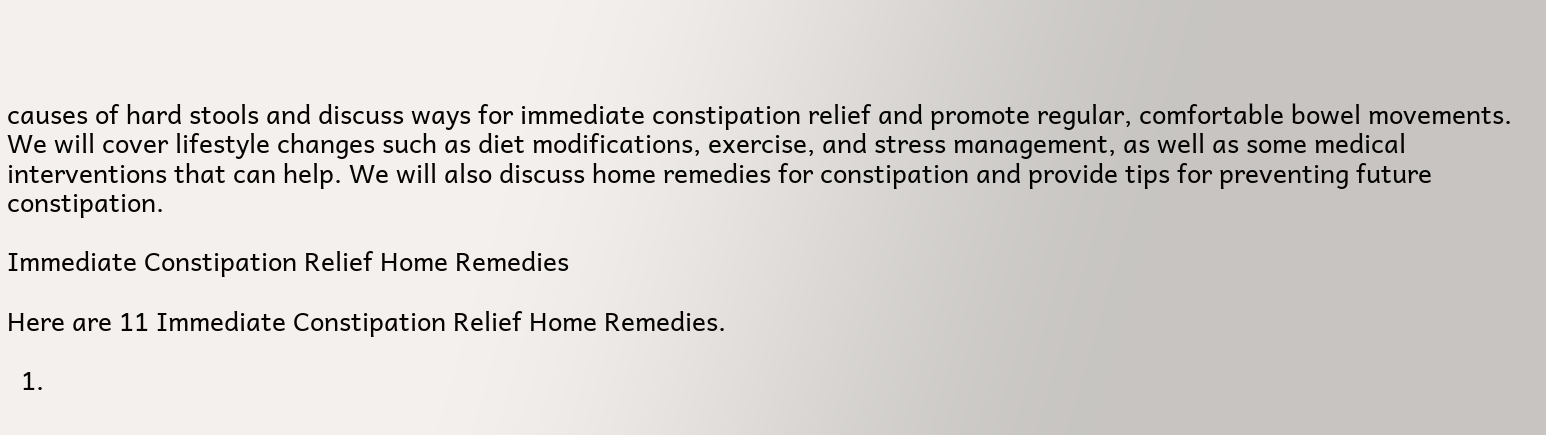causes of hard stools and discuss ways for immediate constipation relief and promote regular, comfortable bowel movements. We will cover lifestyle changes such as diet modifications, exercise, and stress management, as well as some medical interventions that can help. We will also discuss home remedies for constipation and provide tips for preventing future constipation.

Immediate Constipation Relief Home Remedies

Here are 11 Immediate Constipation Relief Home Remedies.

  1.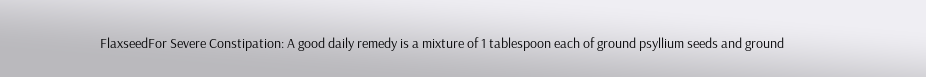FlaxseedFor Severe Constipation: A good daily remedy is a mixture of 1 tablespoon each of ground psyllium seeds and ground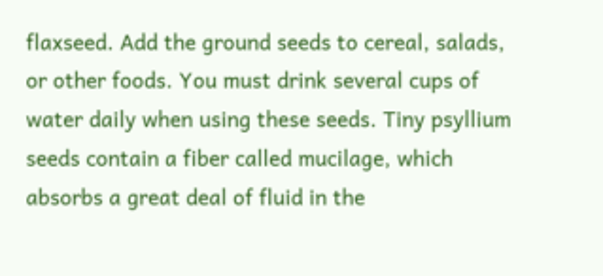flaxseed. Add the ground seeds to cereal, salads, or other foods. You must drink several cups of water daily when using these seeds. Tiny psyllium seeds contain a fiber called mucilage, which absorbs a great deal of fluid in the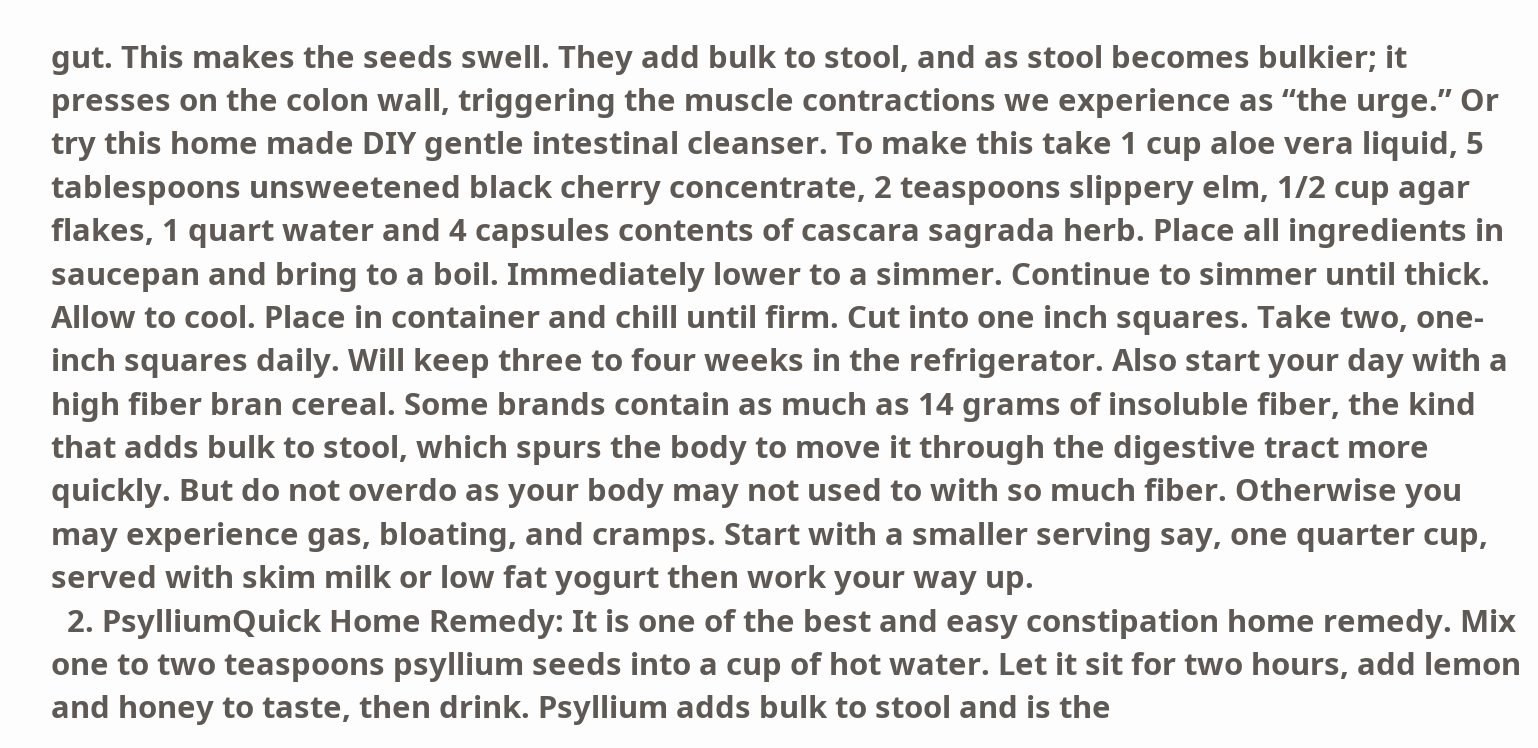gut. This makes the seeds swell. They add bulk to stool, and as stool becomes bulkier; it presses on the colon wall, triggering the muscle contractions we experience as “the urge.” Or try this home made DIY gentle intestinal cleanser. To make this take 1 cup aloe vera liquid, 5 tablespoons unsweetened black cherry concentrate, 2 teaspoons slippery elm, 1/2 cup agar flakes, 1 quart water and 4 capsules contents of cascara sagrada herb. Place all ingredients in saucepan and bring to a boil. Immediately lower to a simmer. Continue to simmer until thick. Allow to cool. Place in container and chill until firm. Cut into one inch squares. Take two, one-inch squares daily. Will keep three to four weeks in the refrigerator. Also start your day with a high fiber bran cereal. Some brands contain as much as 14 grams of insoluble fiber, the kind that adds bulk to stool, which spurs the body to move it through the digestive tract more quickly. But do not overdo as your body may not used to with so much fiber. Otherwise you may experience gas, bloating, and cramps. Start with a smaller serving say, one quarter cup, served with skim milk or low fat yogurt then work your way up.
  2. PsylliumQuick Home Remedy: It is one of the best and easy constipation home remedy. Mix one to two teaspoons psyllium seeds into a cup of hot water. Let it sit for two hours, add lemon and honey to taste, then drink. Psyllium adds bulk to stool and is the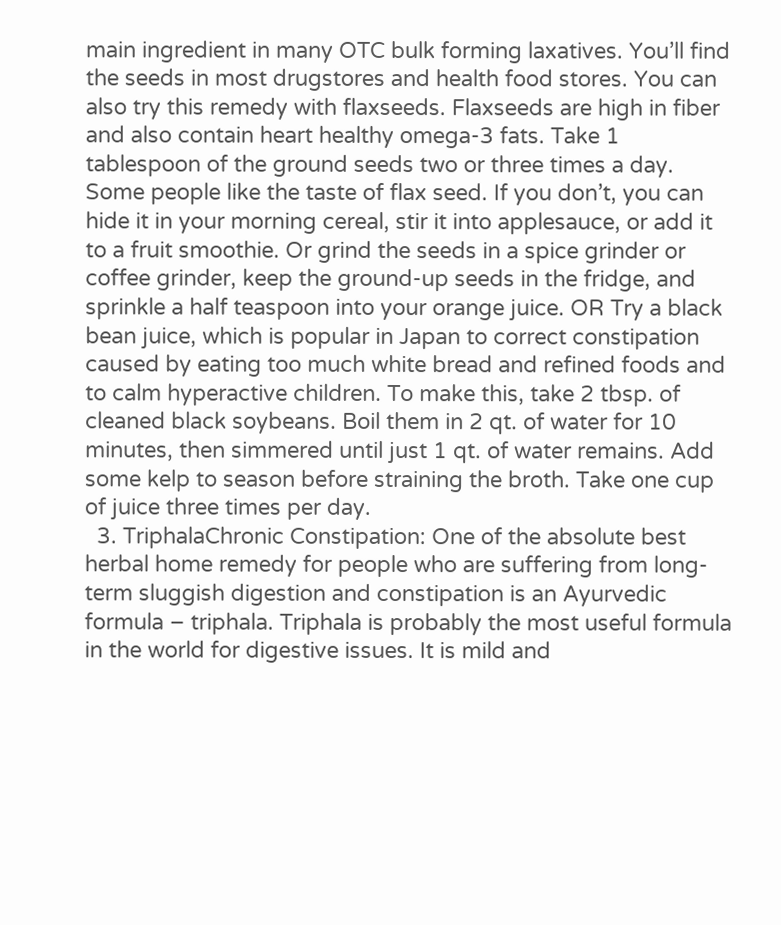main ingredient in many OTC bulk forming laxatives. You’ll find the seeds in most drugstores and health food stores. You can also try this remedy with flaxseeds. Flaxseeds are high in fiber and also contain heart healthy omega-3 fats. Take 1 tablespoon of the ground seeds two or three times a day. Some people like the taste of flax seed. If you don’t, you can hide it in your morning cereal, stir it into applesauce, or add it to a fruit smoothie. Or grind the seeds in a spice grinder or coffee grinder, keep the ground-up seeds in the fridge, and sprinkle a half teaspoon into your orange juice. OR Try a black bean juice, which is popular in Japan to correct constipation caused by eating too much white bread and refined foods and to calm hyperactive children. To make this, take 2 tbsp. of cleaned black soybeans. Boil them in 2 qt. of water for 10 minutes, then simmered until just 1 qt. of water remains. Add some kelp to season before straining the broth. Take one cup of juice three times per day.
  3. TriphalaChronic Constipation: One of the absolute best herbal home remedy for people who are suffering from long-term sluggish digestion and constipation is an Ayurvedic formula – triphala. Triphala is probably the most useful formula in the world for digestive issues. It is mild and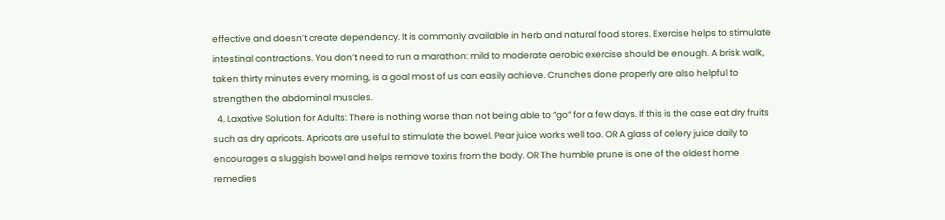effective and doesn’t create dependency. It is commonly available in herb and natural food stores. Exercise helps to stimulate intestinal contractions. You don’t need to run a marathon: mild to moderate aerobic exercise should be enough. A brisk walk, taken thirty minutes every morning, is a goal most of us can easily achieve. Crunches done properly are also helpful to strengthen the abdominal muscles.
  4. Laxative Solution for Adults: There is nothing worse than not being able to “go” for a few days. If this is the case eat dry fruits such as dry apricots. Apricots are useful to stimulate the bowel. Pear juice works well too. OR A glass of celery juice daily to encourages a sluggish bowel and helps remove toxins from the body. OR The humble prune is one of the oldest home remedies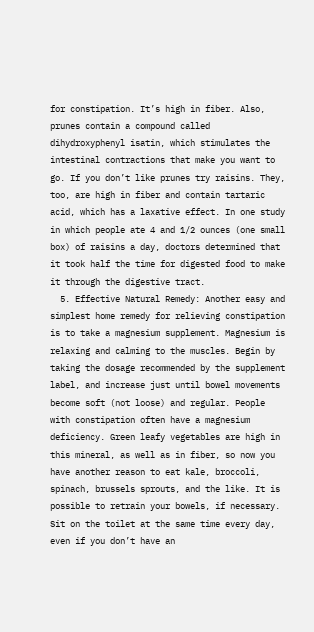for constipation. It’s high in fiber. Also, prunes contain a compound called dihydroxyphenyl isatin, which stimulates the intestinal contractions that make you want to go. If you don’t like prunes try raisins. They, too, are high in fiber and contain tartaric acid, which has a laxative effect. In one study in which people ate 4 and 1/2 ounces (one small box) of raisins a day, doctors determined that it took half the time for digested food to make it through the digestive tract.
  5. Effective Natural Remedy: Another easy and simplest home remedy for relieving constipation is to take a magnesium supplement. Magnesium is relaxing and calming to the muscles. Begin by taking the dosage recommended by the supplement label, and increase just until bowel movements become soft (not loose) and regular. People with constipation often have a magnesium deficiency. Green leafy vegetables are high in this mineral, as well as in fiber, so now you have another reason to eat kale, broccoli, spinach, brussels sprouts, and the like. It is possible to retrain your bowels, if necessary. Sit on the toilet at the same time every day, even if you don’t have an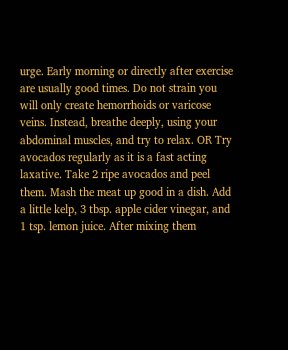urge. Early morning or directly after exercise are usually good times. Do not strain you will only create hemorrhoids or varicose veins. Instead, breathe deeply, using your abdominal muscles, and try to relax. OR Try avocados regularly as it is a fast acting laxative. Take 2 ripe avocados and peel them. Mash the meat up good in a dish. Add a little kelp, 3 tbsp. apple cider vinegar, and 1 tsp. lemon juice. After mixing them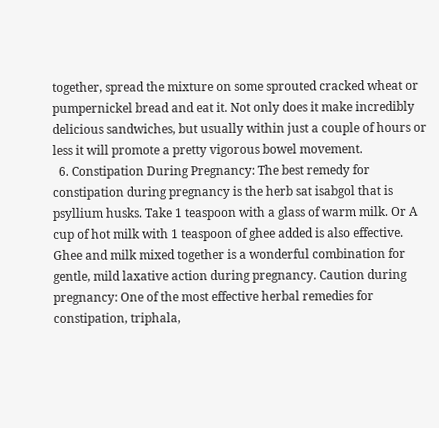together, spread the mixture on some sprouted cracked wheat or pumpernickel bread and eat it. Not only does it make incredibly delicious sandwiches, but usually within just a couple of hours or less it will promote a pretty vigorous bowel movement.
  6. Constipation During Pregnancy: The best remedy for constipation during pregnancy is the herb sat isabgol that is psyllium husks. Take 1 teaspoon with a glass of warm milk. Or A cup of hot milk with 1 teaspoon of ghee added is also effective. Ghee and milk mixed together is a wonderful combination for gentle, mild laxative action during pregnancy. Caution during pregnancy: One of the most effective herbal remedies for constipation, triphala,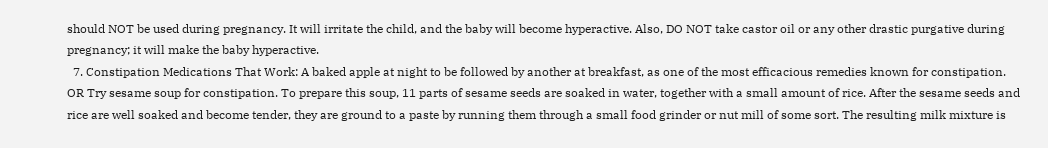should NOT be used during pregnancy. It will irritate the child, and the baby will become hyperactive. Also, DO NOT take castor oil or any other drastic purgative during pregnancy; it will make the baby hyperactive.
  7. Constipation Medications That Work: A baked apple at night to be followed by another at breakfast, as one of the most efficacious remedies known for constipation. OR Try sesame soup for constipation. To prepare this soup, 11 parts of sesame seeds are soaked in water, together with a small amount of rice. After the sesame seeds and rice are well soaked and become tender, they are ground to a paste by running them through a small food grinder or nut mill of some sort. The resulting milk mixture is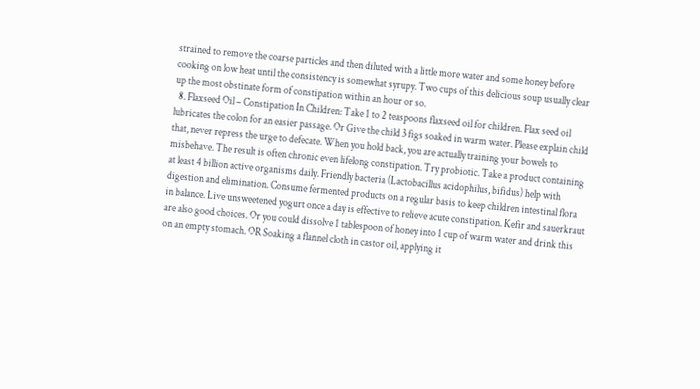strained to remove the coarse particles and then diluted with a little more water and some honey before cooking on low heat until the consistency is somewhat syrupy. Two cups of this delicious soup usually clear up the most obstinate form of constipation within an hour or so.
  8. Flaxseed Oil – Constipation In Children: Take 1 to 2 teaspoons flaxseed oil for children. Flax seed oil lubricates the colon for an easier passage. Or Give the child 3 figs soaked in warm water. Please explain child that, never repress the urge to defecate. When you hold back, you are actually training your bowels to misbehave. The result is often chronic even lifelong constipation. Try probiotic. Take a product containing at least 4 billion active organisms daily. Friendly bacteria (Lactobacillus acidophilus, bifidus) help with digestion and elimination. Consume fermented products on a regular basis to keep children intestinal flora in balance. Live unsweetened yogurt once a day is effective to relieve acute constipation. Kefir and sauerkraut are also good choices. Or you could dissolve 1 tablespoon of honey into 1 cup of warm water and drink this on an empty stomach. OR Soaking a flannel cloth in castor oil, applying it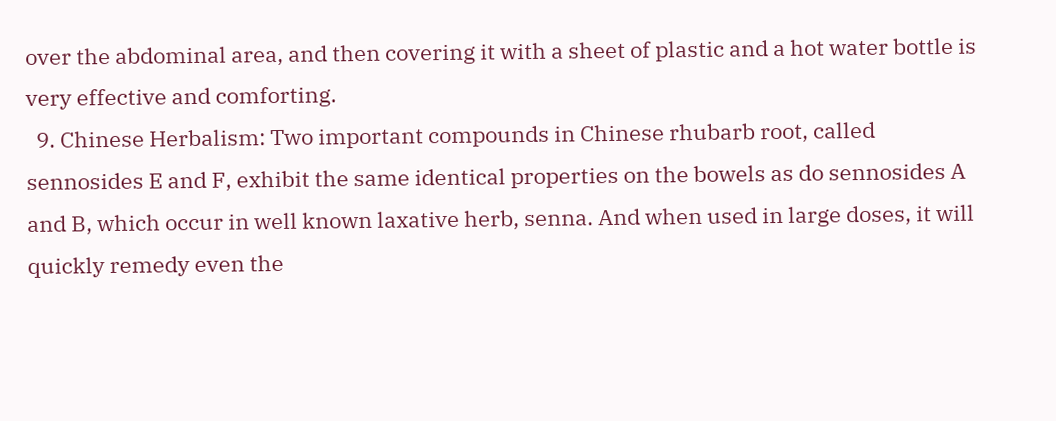over the abdominal area, and then covering it with a sheet of plastic and a hot water bottle is very effective and comforting.
  9. Chinese Herbalism: Two important compounds in Chinese rhubarb root, called sennosides E and F, exhibit the same identical properties on the bowels as do sennosides A and B, which occur in well known laxative herb, senna. And when used in large doses, it will quickly remedy even the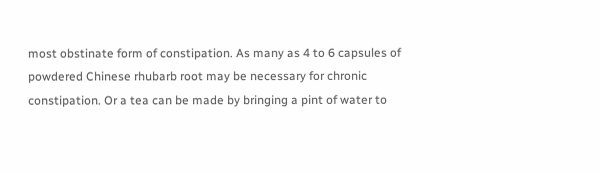most obstinate form of constipation. As many as 4 to 6 capsules of powdered Chinese rhubarb root may be necessary for chronic constipation. Or a tea can be made by bringing a pint of water to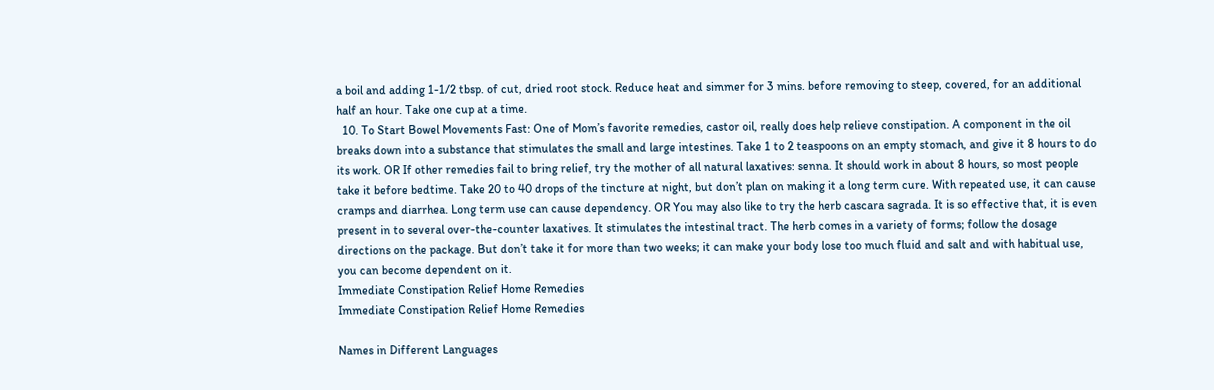a boil and adding 1-1/2 tbsp. of cut, dried root stock. Reduce heat and simmer for 3 mins. before removing to steep, covered, for an additional half an hour. Take one cup at a time.
  10. To Start Bowel Movements Fast: One of Mom’s favorite remedies, castor oil, really does help relieve constipation. A component in the oil breaks down into a substance that stimulates the small and large intestines. Take 1 to 2 teaspoons on an empty stomach, and give it 8 hours to do its work. OR If other remedies fail to bring relief, try the mother of all natural laxatives: senna. It should work in about 8 hours, so most people take it before bedtime. Take 20 to 40 drops of the tincture at night, but don’t plan on making it a long term cure. With repeated use, it can cause cramps and diarrhea. Long term use can cause dependency. OR You may also like to try the herb cascara sagrada. It is so effective that, it is even present in to several over-the-counter laxatives. It stimulates the intestinal tract. The herb comes in a variety of forms; follow the dosage directions on the package. But don’t take it for more than two weeks; it can make your body lose too much fluid and salt and with habitual use, you can become dependent on it.
Immediate Constipation Relief Home Remedies
Immediate Constipation Relief Home Remedies

Names in Different Languages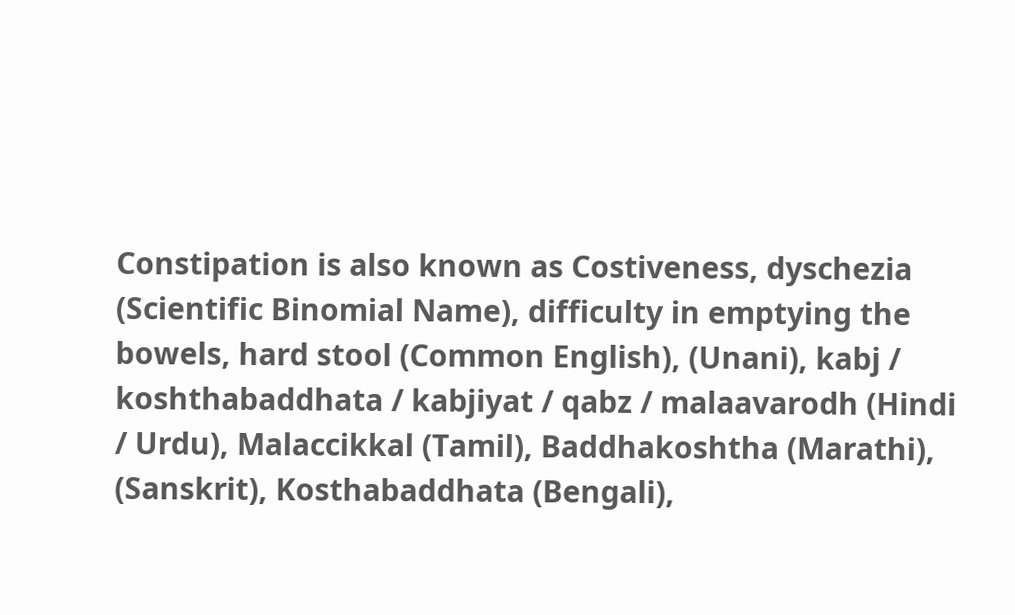Constipation is also known as Costiveness, dyschezia (Scientific Binomial Name), difficulty in emptying the bowels, hard stool (Common English), (Unani), kabj / koshthabaddhata / kabjiyat / qabz / malaavarodh (Hindi / Urdu), Malaccikkal (Tamil), Baddhakoshtha (Marathi), (Sanskrit), Kosthabaddhata (Bengali),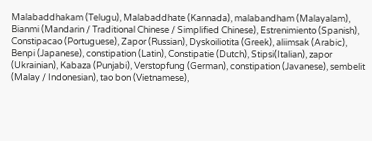Malabaddhakam (Telugu), Malabaddhate (Kannada), malabandham (Malayalam), Bianmi (Mandarin / Traditional Chinese / Simplified Chinese), Estrenimiento (Spanish), Constipacao (Portuguese), Zapor (Russian), Dyskoiliotita (Greek), aliimsak (Arabic), Benpi (Japanese), constipation (Latin), Constipatie (Dutch), Stipsi(Italian), zapor (Ukrainian), Kabaza (Punjabi), Verstopfung (German), constipation (Javanese), sembelit (Malay / Indonesian), tao bon (Vietnamese),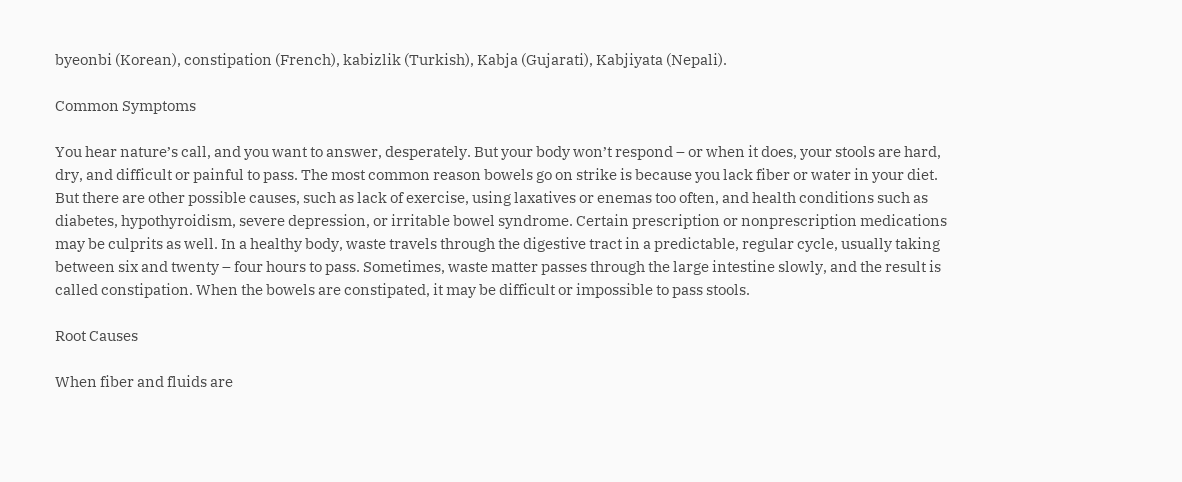byeonbi (Korean), constipation (French), kabizlik (Turkish), Kabja (Gujarati), Kabjiyata (Nepali).

Common Symptoms

You hear nature’s call, and you want to answer, desperately. But your body won’t respond – or when it does, your stools are hard, dry, and difficult or painful to pass. The most common reason bowels go on strike is because you lack fiber or water in your diet. But there are other possible causes, such as lack of exercise, using laxatives or enemas too often, and health conditions such as diabetes, hypothyroidism, severe depression, or irritable bowel syndrome. Certain prescription or nonprescription medications may be culprits as well. In a healthy body, waste travels through the digestive tract in a predictable, regular cycle, usually taking between six and twenty – four hours to pass. Sometimes, waste matter passes through the large intestine slowly, and the result is called constipation. When the bowels are constipated, it may be difficult or impossible to pass stools.

Root Causes

When fiber and fluids are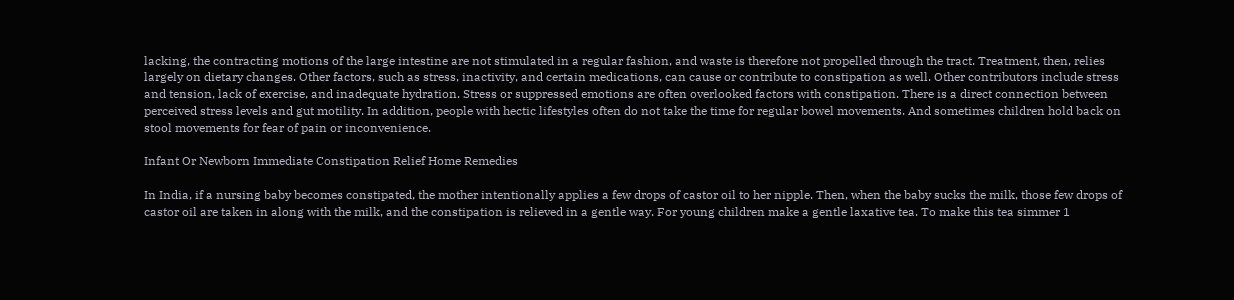lacking, the contracting motions of the large intestine are not stimulated in a regular fashion, and waste is therefore not propelled through the tract. Treatment, then, relies largely on dietary changes. Other factors, such as stress, inactivity, and certain medications, can cause or contribute to constipation as well. Other contributors include stress and tension, lack of exercise, and inadequate hydration. Stress or suppressed emotions are often overlooked factors with constipation. There is a direct connection between perceived stress levels and gut motility. In addition, people with hectic lifestyles often do not take the time for regular bowel movements. And sometimes children hold back on stool movements for fear of pain or inconvenience.

Infant Or Newborn Immediate Constipation Relief Home Remedies

In India, if a nursing baby becomes constipated, the mother intentionally applies a few drops of castor oil to her nipple. Then, when the baby sucks the milk, those few drops of castor oil are taken in along with the milk, and the constipation is relieved in a gentle way. For young children make a gentle laxative tea. To make this tea simmer 1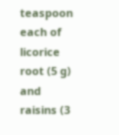teaspoon each of licorice root (5 g) and raisins (3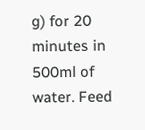g) for 20 minutes in 500ml of water. Feed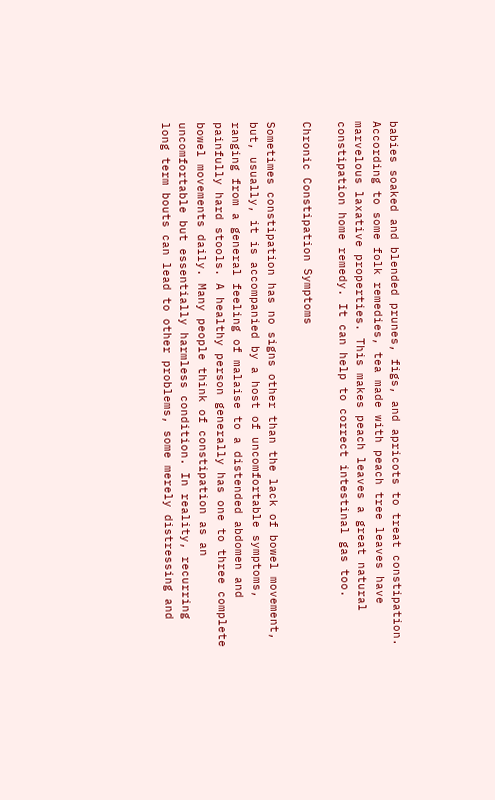babies soaked and blended prunes, figs, and apricots to treat constipation. According to some folk remedies, tea made with peach tree leaves have marvelous laxative properties. This makes peach leaves a great natural constipation home remedy. It can help to correct intestinal gas too.

Chronic Constipation Symptoms

Sometimes constipation has no signs other than the lack of bowel movement, but, usually, it is accompanied by a host of uncomfortable symptoms, ranging from a general feeling of malaise to a distended abdomen and painfully hard stools. A healthy person generally has one to three complete bowel movements daily. Many people think of constipation as an uncomfortable but essentially harmless condition. In reality, recurring long term bouts can lead to other problems, some merely distressing and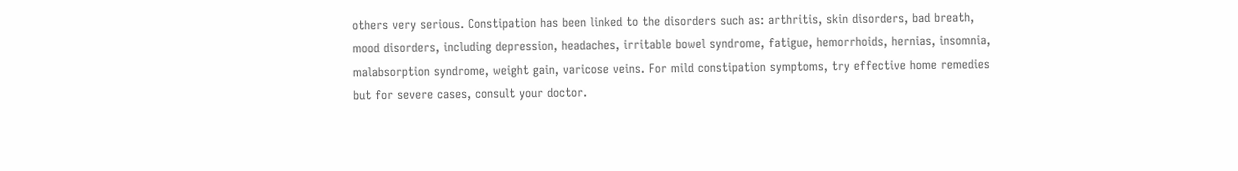others very serious. Constipation has been linked to the disorders such as: arthritis, skin disorders, bad breath, mood disorders, including depression, headaches, irritable bowel syndrome, fatigue, hemorrhoids, hernias, insomnia, malabsorption syndrome, weight gain, varicose veins. For mild constipation symptoms, try effective home remedies but for severe cases, consult your doctor.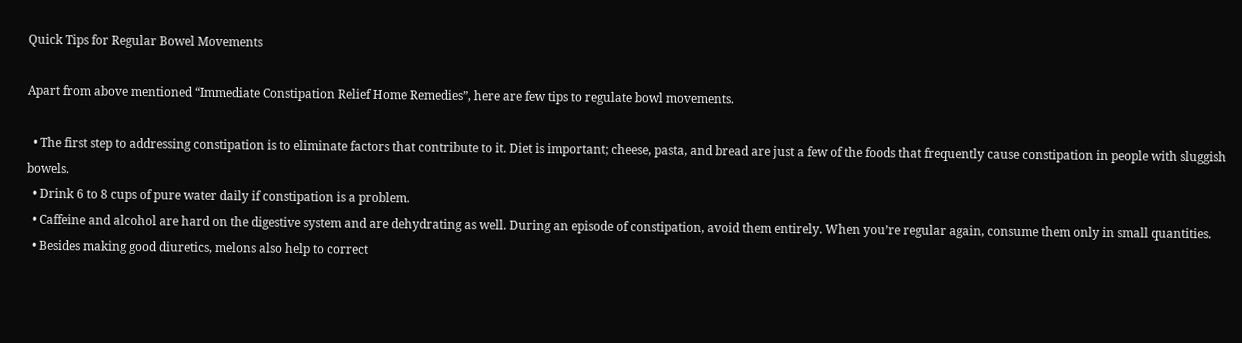Quick Tips for Regular Bowel Movements

Apart from above mentioned “Immediate Constipation Relief Home Remedies”, here are few tips to regulate bowl movements.

  • The first step to addressing constipation is to eliminate factors that contribute to it. Diet is important; cheese, pasta, and bread are just a few of the foods that frequently cause constipation in people with sluggish bowels.
  • Drink 6 to 8 cups of pure water daily if constipation is a problem.
  • Caffeine and alcohol are hard on the digestive system and are dehydrating as well. During an episode of constipation, avoid them entirely. When you’re regular again, consume them only in small quantities.
  • Besides making good diuretics, melons also help to correct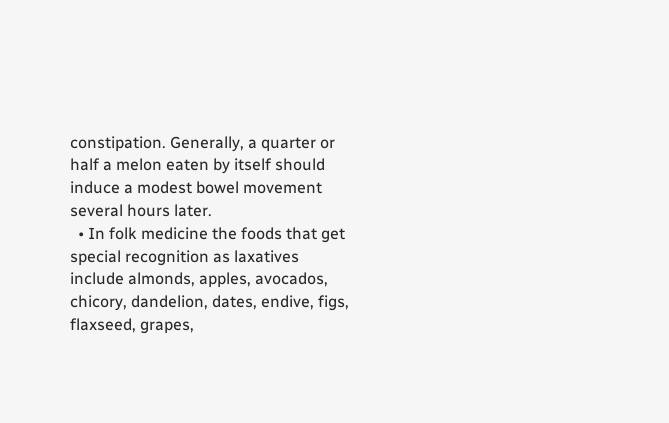constipation. Generally, a quarter or half a melon eaten by itself should induce a modest bowel movement several hours later.
  • In folk medicine the foods that get special recognition as laxatives include almonds, apples, avocados, chicory, dandelion, dates, endive, figs, flaxseed, grapes,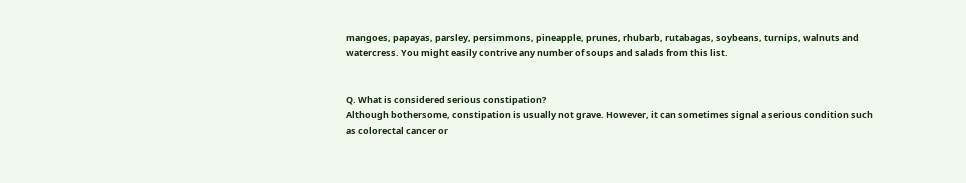mangoes, papayas, parsley, persimmons, pineapple, prunes, rhubarb, rutabagas, soybeans, turnips, walnuts and watercress. You might easily contrive any number of soups and salads from this list.


Q. What is considered serious constipation?
Although bothersome, constipation is usually not grave. However, it can sometimes signal a serious condition such as colorectal cancer or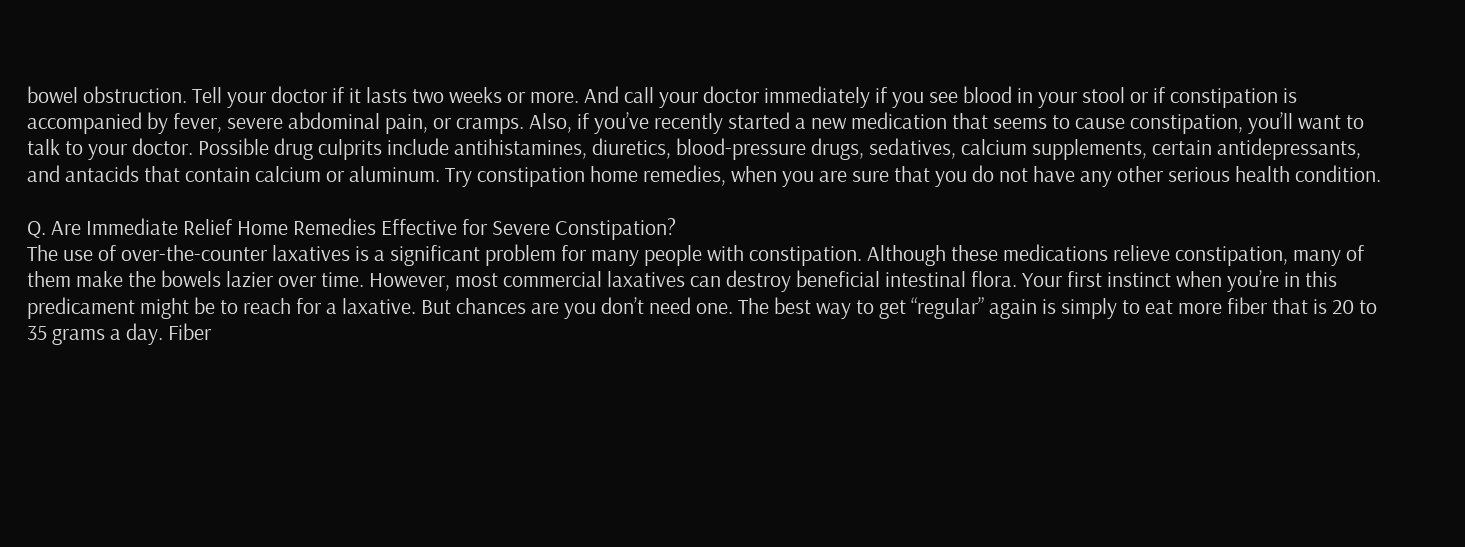bowel obstruction. Tell your doctor if it lasts two weeks or more. And call your doctor immediately if you see blood in your stool or if constipation is accompanied by fever, severe abdominal pain, or cramps. Also, if you’ve recently started a new medication that seems to cause constipation, you’ll want to talk to your doctor. Possible drug culprits include antihistamines, diuretics, blood-pressure drugs, sedatives, calcium supplements, certain antidepressants, and antacids that contain calcium or aluminum. Try constipation home remedies, when you are sure that you do not have any other serious health condition.

Q. Are Immediate Relief Home Remedies Effective for Severe Constipation?
The use of over-the-counter laxatives is a significant problem for many people with constipation. Although these medications relieve constipation, many of them make the bowels lazier over time. However, most commercial laxatives can destroy beneficial intestinal flora. Your first instinct when you’re in this predicament might be to reach for a laxative. But chances are you don’t need one. The best way to get “regular” again is simply to eat more fiber that is 20 to 35 grams a day. Fiber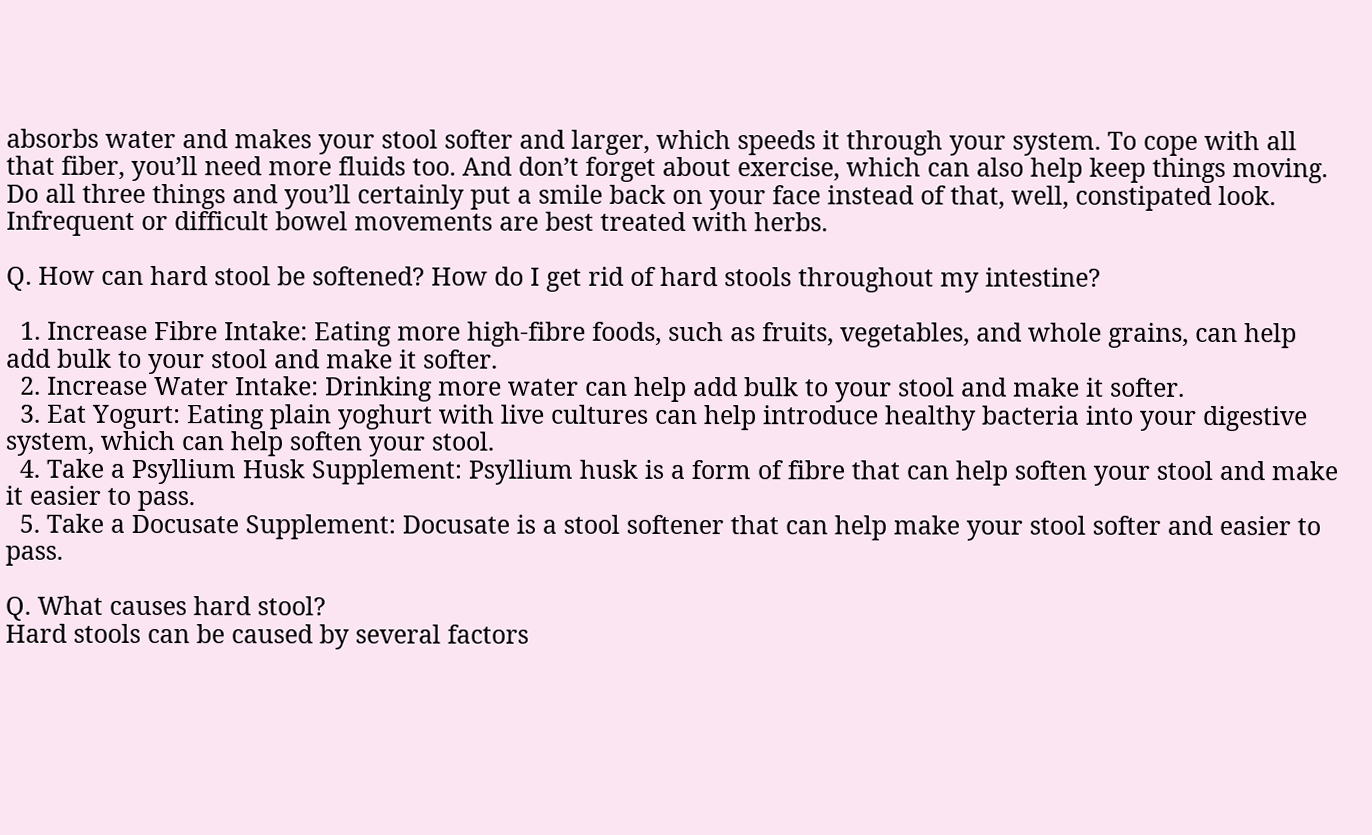absorbs water and makes your stool softer and larger, which speeds it through your system. To cope with all that fiber, you’ll need more fluids too. And don’t forget about exercise, which can also help keep things moving. Do all three things and you’ll certainly put a smile back on your face instead of that, well, constipated look. Infrequent or difficult bowel movements are best treated with herbs.

Q. How can hard stool be softened? How do I get rid of hard stools throughout my intestine?

  1. Increase Fibre Intake: Eating more high-fibre foods, such as fruits, vegetables, and whole grains, can help add bulk to your stool and make it softer.
  2. Increase Water Intake: Drinking more water can help add bulk to your stool and make it softer.
  3. Eat Yogurt: Eating plain yoghurt with live cultures can help introduce healthy bacteria into your digestive system, which can help soften your stool.
  4. Take a Psyllium Husk Supplement: Psyllium husk is a form of fibre that can help soften your stool and make it easier to pass.
  5. Take a Docusate Supplement: Docusate is a stool softener that can help make your stool softer and easier to pass.

Q. What causes hard stool?
Hard stools can be caused by several factors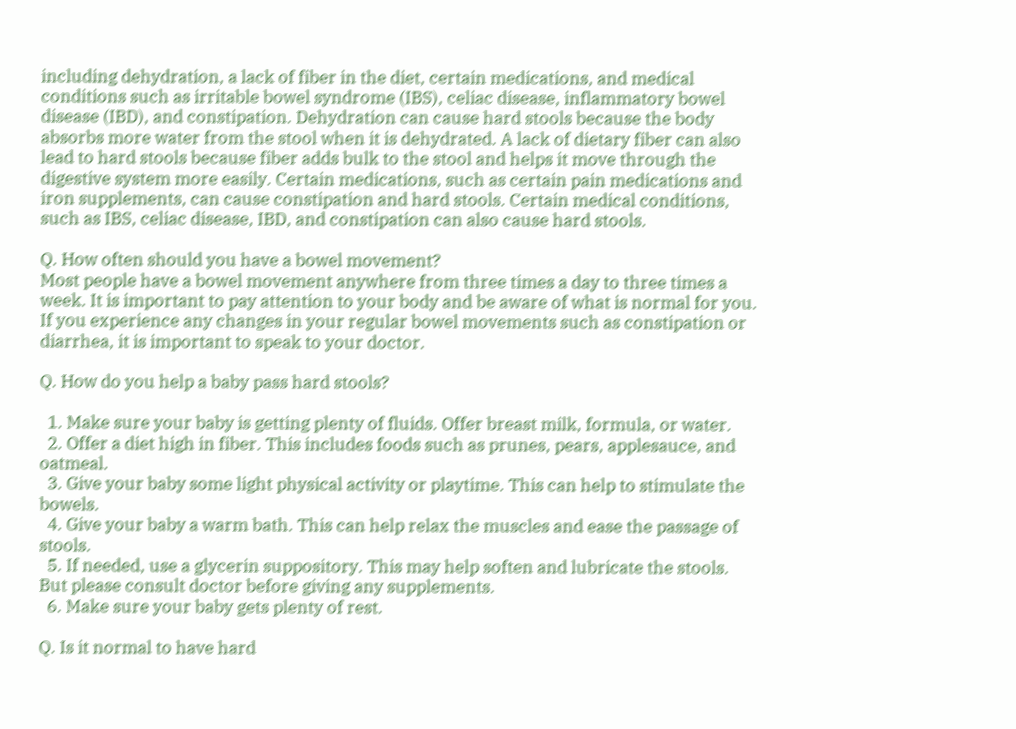including dehydration, a lack of fiber in the diet, certain medications, and medical conditions such as irritable bowel syndrome (IBS), celiac disease, inflammatory bowel disease (IBD), and constipation. Dehydration can cause hard stools because the body absorbs more water from the stool when it is dehydrated. A lack of dietary fiber can also lead to hard stools because fiber adds bulk to the stool and helps it move through the digestive system more easily. Certain medications, such as certain pain medications and iron supplements, can cause constipation and hard stools. Certain medical conditions, such as IBS, celiac disease, IBD, and constipation can also cause hard stools.

Q. How often should you have a bowel movement?
Most people have a bowel movement anywhere from three times a day to three times a week. It is important to pay attention to your body and be aware of what is normal for you. If you experience any changes in your regular bowel movements such as constipation or diarrhea, it is important to speak to your doctor.

Q. How do you help a baby pass hard stools?

  1. Make sure your baby is getting plenty of fluids. Offer breast milk, formula, or water.
  2. Offer a diet high in fiber. This includes foods such as prunes, pears, applesauce, and oatmeal.
  3. Give your baby some light physical activity or playtime. This can help to stimulate the bowels.
  4. Give your baby a warm bath. This can help relax the muscles and ease the passage of stools.
  5. If needed, use a glycerin suppository. This may help soften and lubricate the stools. But please consult doctor before giving any supplements.
  6. Make sure your baby gets plenty of rest.

Q. Is it normal to have hard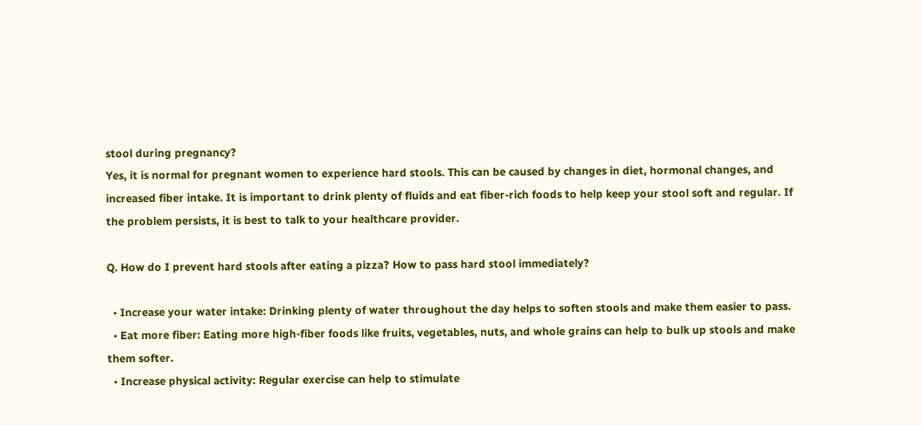stool during pregnancy?
Yes, it is normal for pregnant women to experience hard stools. This can be caused by changes in diet, hormonal changes, and increased fiber intake. It is important to drink plenty of fluids and eat fiber-rich foods to help keep your stool soft and regular. If the problem persists, it is best to talk to your healthcare provider.

Q. How do I prevent hard stools after eating a pizza? How to pass hard stool immediately?

  • Increase your water intake: Drinking plenty of water throughout the day helps to soften stools and make them easier to pass.
  • Eat more fiber: Eating more high-fiber foods like fruits, vegetables, nuts, and whole grains can help to bulk up stools and make them softer.
  • Increase physical activity: Regular exercise can help to stimulate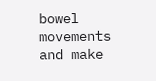bowel movements and make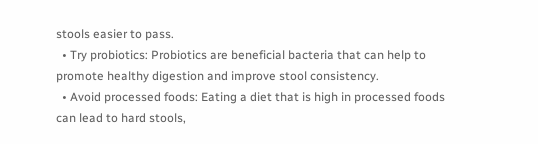stools easier to pass.
  • Try probiotics: Probiotics are beneficial bacteria that can help to promote healthy digestion and improve stool consistency.
  • Avoid processed foods: Eating a diet that is high in processed foods can lead to hard stools,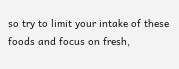so try to limit your intake of these foods and focus on fresh,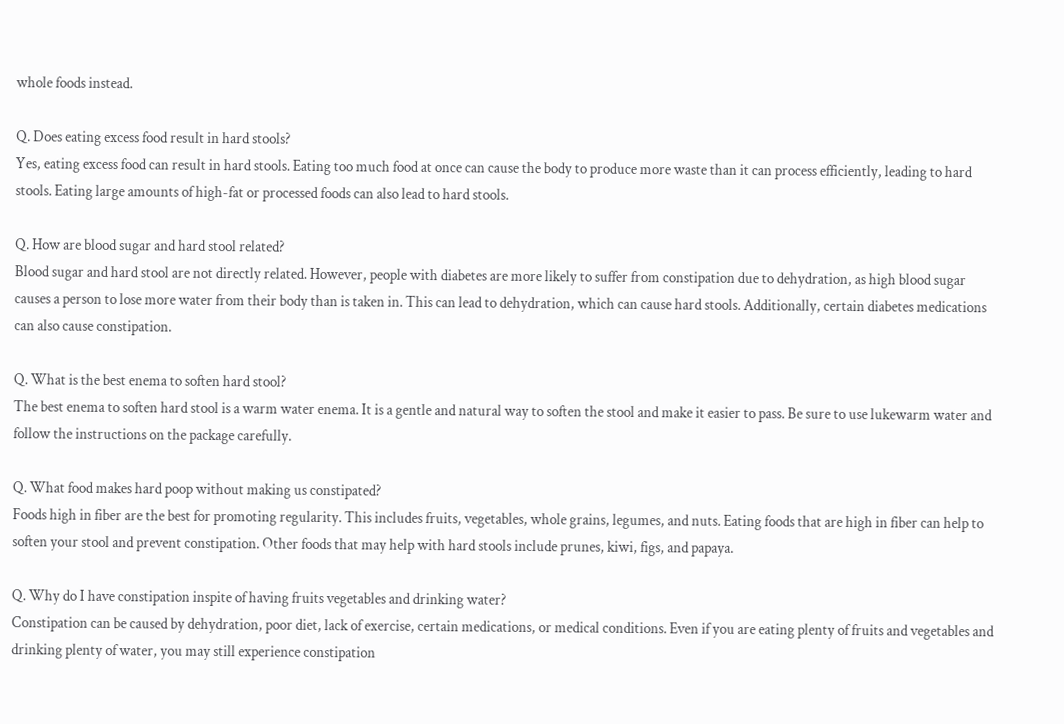whole foods instead.

Q. Does eating excess food result in hard stools?
Yes, eating excess food can result in hard stools. Eating too much food at once can cause the body to produce more waste than it can process efficiently, leading to hard stools. Eating large amounts of high-fat or processed foods can also lead to hard stools.

Q. How are blood sugar and hard stool related?
Blood sugar and hard stool are not directly related. However, people with diabetes are more likely to suffer from constipation due to dehydration, as high blood sugar causes a person to lose more water from their body than is taken in. This can lead to dehydration, which can cause hard stools. Additionally, certain diabetes medications can also cause constipation.

Q. What is the best enema to soften hard stool?
The best enema to soften hard stool is a warm water enema. It is a gentle and natural way to soften the stool and make it easier to pass. Be sure to use lukewarm water and follow the instructions on the package carefully.

Q. What food makes hard poop without making us constipated?
Foods high in fiber are the best for promoting regularity. This includes fruits, vegetables, whole grains, legumes, and nuts. Eating foods that are high in fiber can help to soften your stool and prevent constipation. Other foods that may help with hard stools include prunes, kiwi, figs, and papaya.

Q. Why do I have constipation inspite of having fruits vegetables and drinking water?
Constipation can be caused by dehydration, poor diet, lack of exercise, certain medications, or medical conditions. Even if you are eating plenty of fruits and vegetables and drinking plenty of water, you may still experience constipation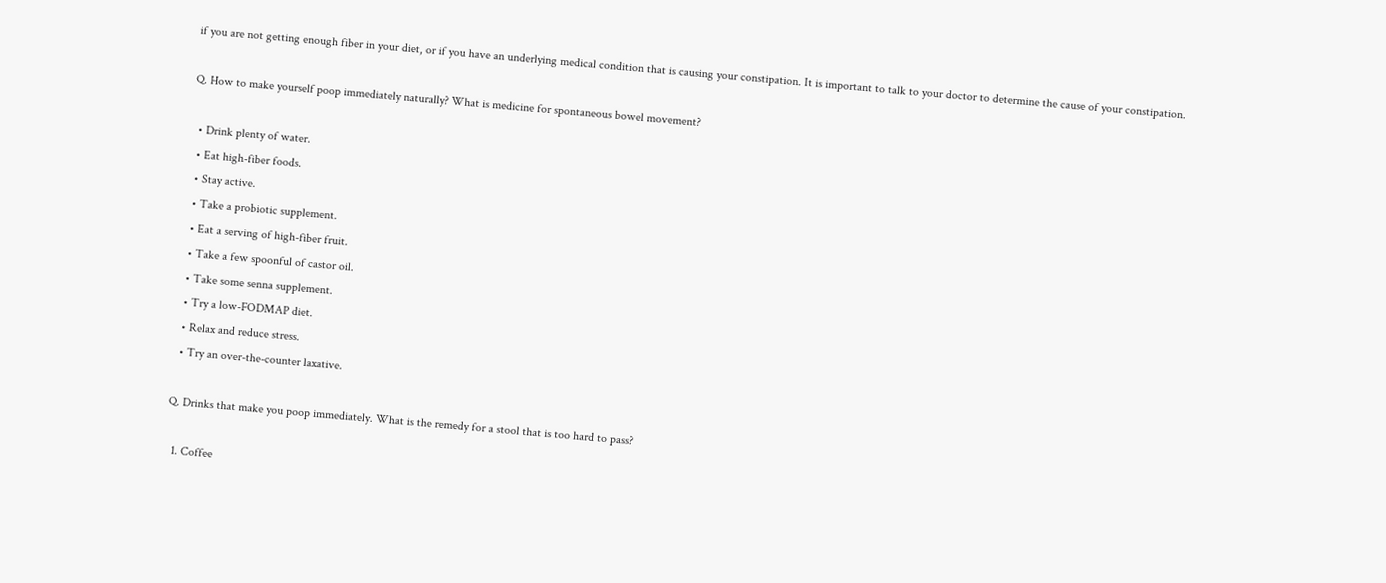if you are not getting enough fiber in your diet, or if you have an underlying medical condition that is causing your constipation. It is important to talk to your doctor to determine the cause of your constipation.

Q. How to make yourself poop immediately naturally? What is medicine for spontaneous bowel movement?

  • Drink plenty of water.
  • Eat high-fiber foods.
  • Stay active.
  • Take a probiotic supplement.
  • Eat a serving of high-fiber fruit.
  • Take a few spoonful of castor oil.
  • Take some senna supplement.
  • Try a low-FODMAP diet.
  • Relax and reduce stress.
  • Try an over-the-counter laxative.

Q. Drinks that make you poop immediately. What is the remedy for a stool that is too hard to pass?

  1. Coffee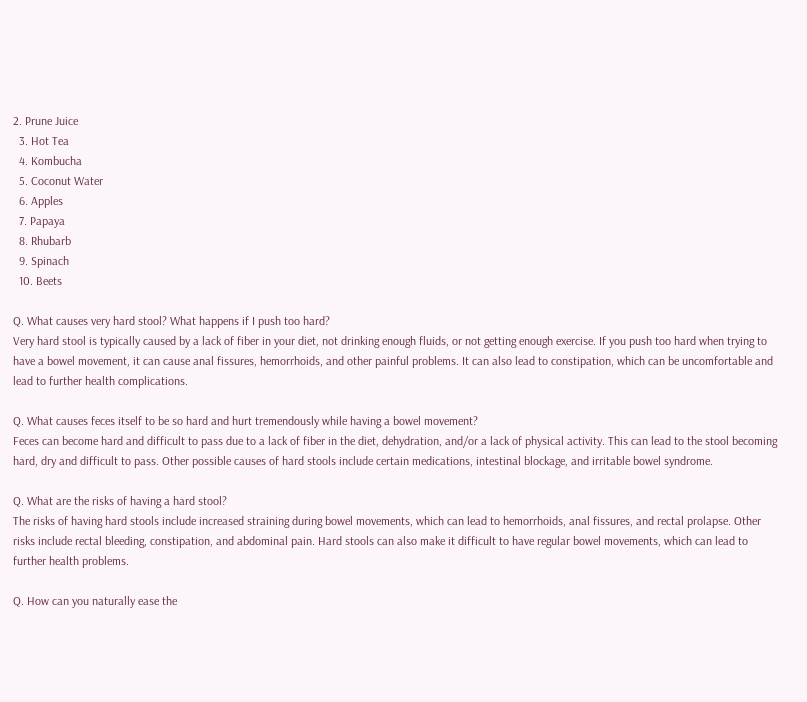2. Prune Juice
  3. Hot Tea
  4. Kombucha
  5. Coconut Water
  6. Apples
  7. Papaya
  8. Rhubarb
  9. Spinach
  10. Beets

Q. What causes very hard stool? What happens if I push too hard?
Very hard stool is typically caused by a lack of fiber in your diet, not drinking enough fluids, or not getting enough exercise. If you push too hard when trying to have a bowel movement, it can cause anal fissures, hemorrhoids, and other painful problems. It can also lead to constipation, which can be uncomfortable and lead to further health complications.

Q. What causes feces itself to be so hard and hurt tremendously while having a bowel movement?
Feces can become hard and difficult to pass due to a lack of fiber in the diet, dehydration, and/or a lack of physical activity. This can lead to the stool becoming hard, dry and difficult to pass. Other possible causes of hard stools include certain medications, intestinal blockage, and irritable bowel syndrome.

Q. What are the risks of having a hard stool?
The risks of having hard stools include increased straining during bowel movements, which can lead to hemorrhoids, anal fissures, and rectal prolapse. Other risks include rectal bleeding, constipation, and abdominal pain. Hard stools can also make it difficult to have regular bowel movements, which can lead to further health problems.

Q. How can you naturally ease the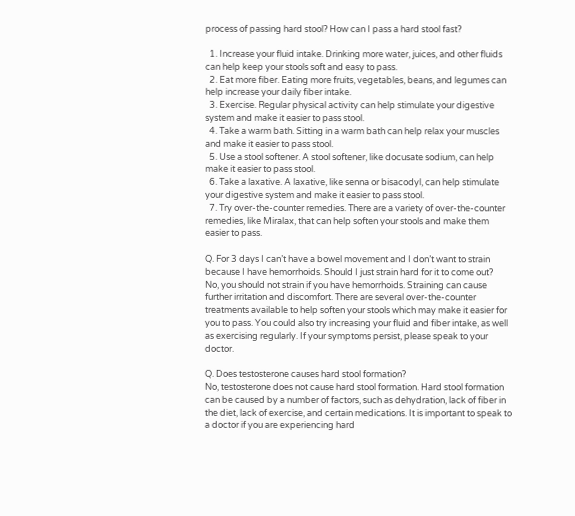process of passing hard stool? How can I pass a hard stool fast?

  1. Increase your fluid intake. Drinking more water, juices, and other fluids can help keep your stools soft and easy to pass.
  2. Eat more fiber. Eating more fruits, vegetables, beans, and legumes can help increase your daily fiber intake.
  3. Exercise. Regular physical activity can help stimulate your digestive system and make it easier to pass stool.
  4. Take a warm bath. Sitting in a warm bath can help relax your muscles and make it easier to pass stool.
  5. Use a stool softener. A stool softener, like docusate sodium, can help make it easier to pass stool.
  6. Take a laxative. A laxative, like senna or bisacodyl, can help stimulate your digestive system and make it easier to pass stool.
  7. Try over-the-counter remedies. There are a variety of over-the-counter remedies, like Miralax, that can help soften your stools and make them easier to pass.

Q. For 3 days I can’t have a bowel movement and I don’t want to strain because I have hemorrhoids. Should I just strain hard for it to come out?
No, you should not strain if you have hemorrhoids. Straining can cause further irritation and discomfort. There are several over-the-counter treatments available to help soften your stools which may make it easier for you to pass. You could also try increasing your fluid and fiber intake, as well as exercising regularly. If your symptoms persist, please speak to your doctor.

Q. Does testosterone causes hard stool formation?
No, testosterone does not cause hard stool formation. Hard stool formation can be caused by a number of factors, such as dehydration, lack of fiber in the diet, lack of exercise, and certain medications. It is important to speak to a doctor if you are experiencing hard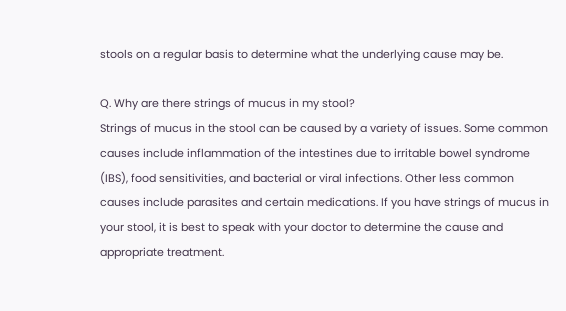stools on a regular basis to determine what the underlying cause may be.

Q. Why are there strings of mucus in my stool?
Strings of mucus in the stool can be caused by a variety of issues. Some common causes include inflammation of the intestines due to irritable bowel syndrome (IBS), food sensitivities, and bacterial or viral infections. Other less common causes include parasites and certain medications. If you have strings of mucus in your stool, it is best to speak with your doctor to determine the cause and appropriate treatment.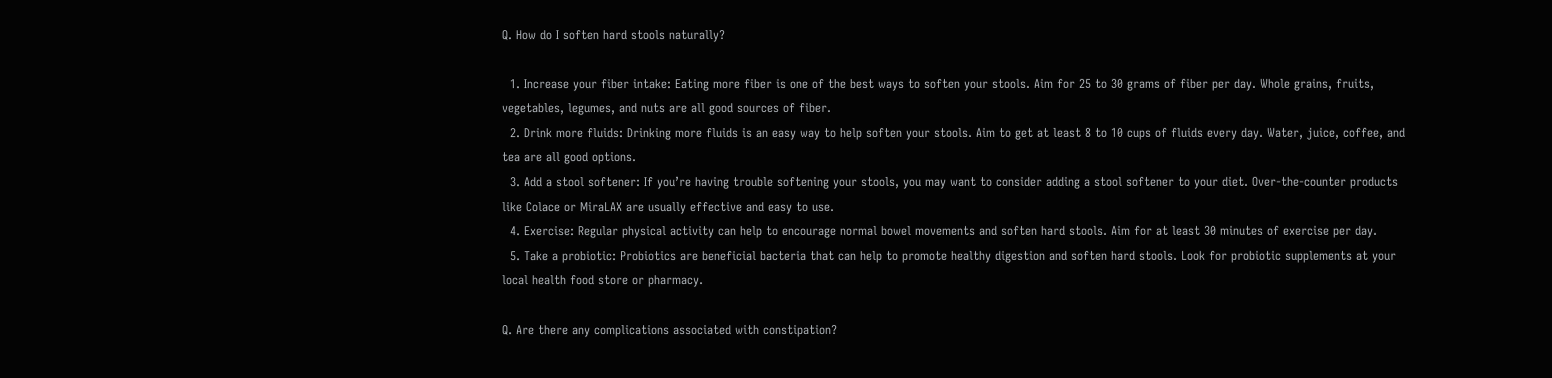Q. How do I soften hard stools naturally?

  1. Increase your fiber intake: Eating more fiber is one of the best ways to soften your stools. Aim for 25 to 30 grams of fiber per day. Whole grains, fruits, vegetables, legumes, and nuts are all good sources of fiber.
  2. Drink more fluids: Drinking more fluids is an easy way to help soften your stools. Aim to get at least 8 to 10 cups of fluids every day. Water, juice, coffee, and tea are all good options.
  3. Add a stool softener: If you’re having trouble softening your stools, you may want to consider adding a stool softener to your diet. Over-the-counter products like Colace or MiraLAX are usually effective and easy to use.
  4. Exercise: Regular physical activity can help to encourage normal bowel movements and soften hard stools. Aim for at least 30 minutes of exercise per day.
  5. Take a probiotic: Probiotics are beneficial bacteria that can help to promote healthy digestion and soften hard stools. Look for probiotic supplements at your local health food store or pharmacy.

Q. Are there any complications associated with constipation?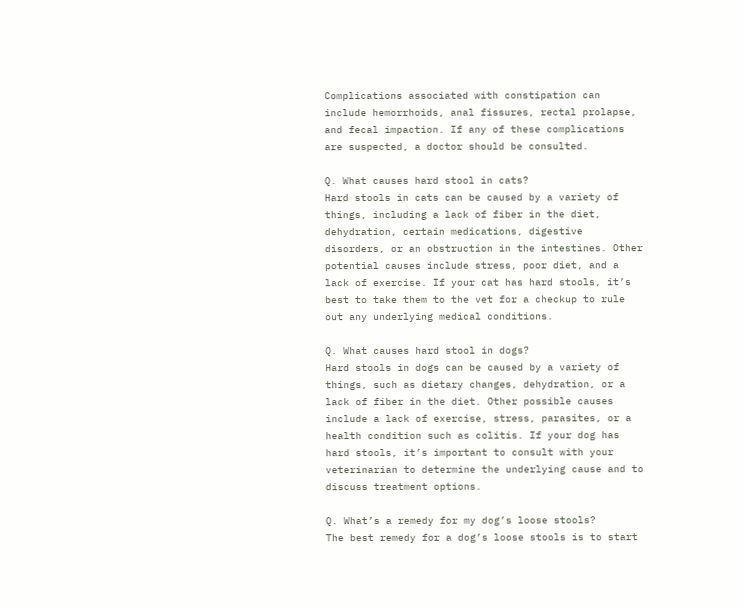Complications associated with constipation can include hemorrhoids, anal fissures, rectal prolapse, and fecal impaction. If any of these complications are suspected, a doctor should be consulted.

Q. What causes hard stool in cats?
Hard stools in cats can be caused by a variety of things, including a lack of fiber in the diet, dehydration, certain medications, digestive disorders, or an obstruction in the intestines. Other potential causes include stress, poor diet, and a lack of exercise. If your cat has hard stools, it’s best to take them to the vet for a checkup to rule out any underlying medical conditions.

Q. What causes hard stool in dogs?
Hard stools in dogs can be caused by a variety of things, such as dietary changes, dehydration, or a lack of fiber in the diet. Other possible causes include a lack of exercise, stress, parasites, or a health condition such as colitis. If your dog has hard stools, it’s important to consult with your veterinarian to determine the underlying cause and to discuss treatment options.

Q. What’s a remedy for my dog’s loose stools?
The best remedy for a dog’s loose stools is to start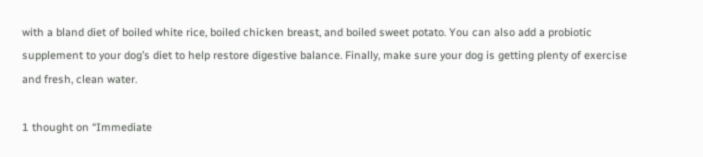with a bland diet of boiled white rice, boiled chicken breast, and boiled sweet potato. You can also add a probiotic supplement to your dog’s diet to help restore digestive balance. Finally, make sure your dog is getting plenty of exercise and fresh, clean water.

1 thought on “Immediate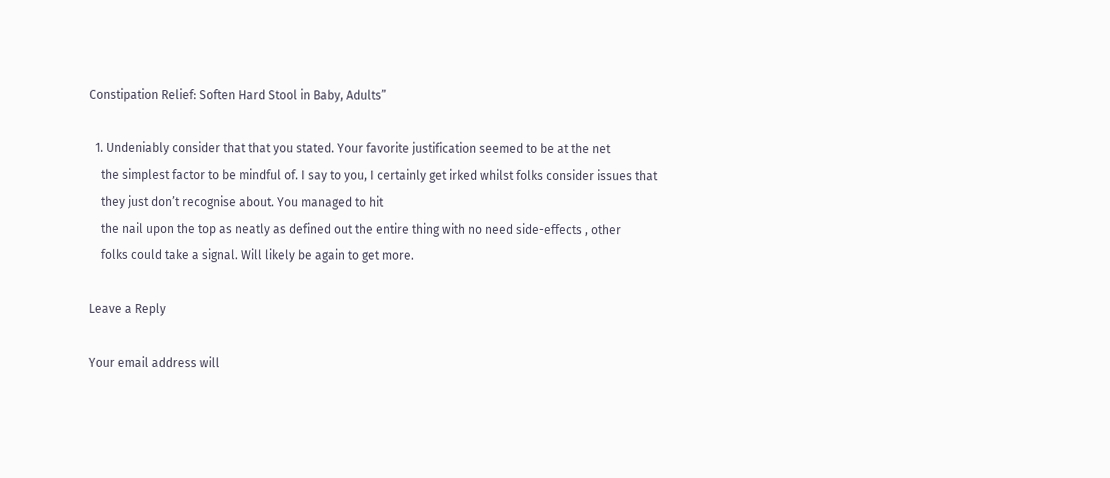Constipation Relief: Soften Hard Stool in Baby, Adults”

  1. Undeniably consider that that you stated. Your favorite justification seemed to be at the net
    the simplest factor to be mindful of. I say to you, I certainly get irked whilst folks consider issues that
    they just don’t recognise about. You managed to hit
    the nail upon the top as neatly as defined out the entire thing with no need side-effects , other
    folks could take a signal. Will likely be again to get more.

Leave a Reply

Your email address will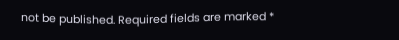not be published. Required fields are marked *